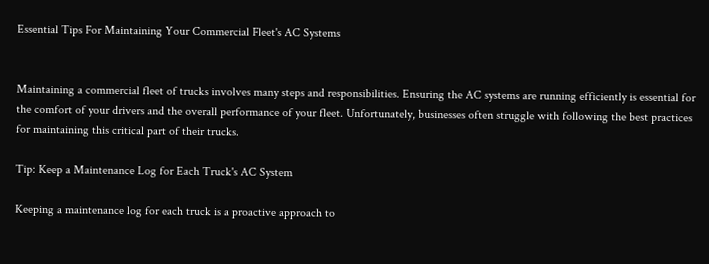Essential Tips For Maintaining Your Commercial Fleet's AC Systems


Maintaining a commercial fleet of trucks involves many steps and responsibilities. Ensuring the AC systems are running efficiently is essential for the comfort of your drivers and the overall performance of your fleet. Unfortunately, businesses often struggle with following the best practices for maintaining this critical part of their trucks.

Tip: Keep a Maintenance Log for Each Truck's AC System

Keeping a maintenance log for each truck is a proactive approach to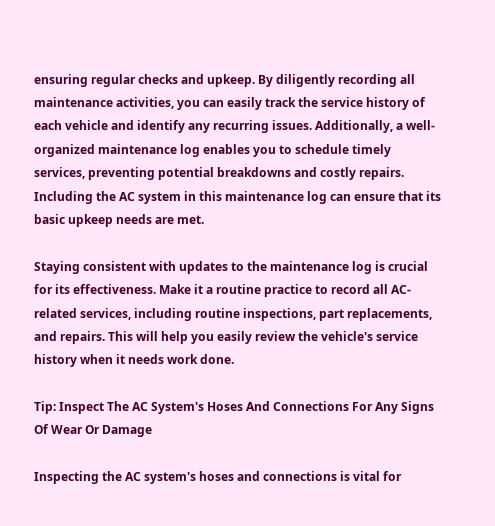ensuring regular checks and upkeep. By diligently recording all maintenance activities, you can easily track the service history of each vehicle and identify any recurring issues. Additionally, a well-organized maintenance log enables you to schedule timely services, preventing potential breakdowns and costly repairs. Including the AC system in this maintenance log can ensure that its basic upkeep needs are met.

Staying consistent with updates to the maintenance log is crucial for its effectiveness. Make it a routine practice to record all AC-related services, including routine inspections, part replacements, and repairs. This will help you easily review the vehicle's service history when it needs work done.

Tip: Inspect The AC System's Hoses And Connections For Any Signs Of Wear Or Damage

Inspecting the AC system's hoses and connections is vital for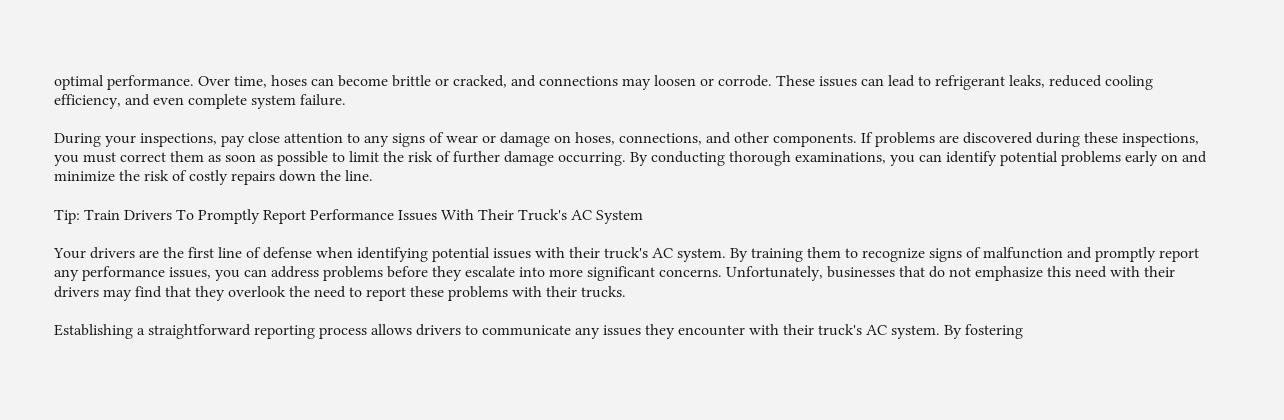optimal performance. Over time, hoses can become brittle or cracked, and connections may loosen or corrode. These issues can lead to refrigerant leaks, reduced cooling efficiency, and even complete system failure.

During your inspections, pay close attention to any signs of wear or damage on hoses, connections, and other components. If problems are discovered during these inspections, you must correct them as soon as possible to limit the risk of further damage occurring. By conducting thorough examinations, you can identify potential problems early on and minimize the risk of costly repairs down the line.

Tip: Train Drivers To Promptly Report Performance Issues With Their Truck's AC System

Your drivers are the first line of defense when identifying potential issues with their truck's AC system. By training them to recognize signs of malfunction and promptly report any performance issues, you can address problems before they escalate into more significant concerns. Unfortunately, businesses that do not emphasize this need with their drivers may find that they overlook the need to report these problems with their trucks.

Establishing a straightforward reporting process allows drivers to communicate any issues they encounter with their truck's AC system. By fostering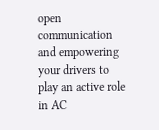open communication and empowering your drivers to play an active role in AC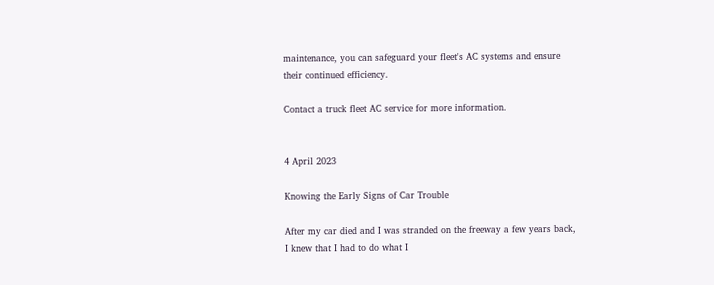maintenance, you can safeguard your fleet's AC systems and ensure their continued efficiency.

Contact a truck fleet AC service for more information.


4 April 2023

Knowing the Early Signs of Car Trouble

After my car died and I was stranded on the freeway a few years back, I knew that I had to do what I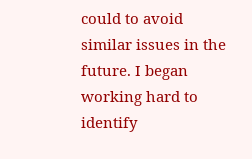could to avoid similar issues in the future. I began working hard to identify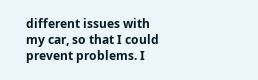different issues with my car, so that I could prevent problems. I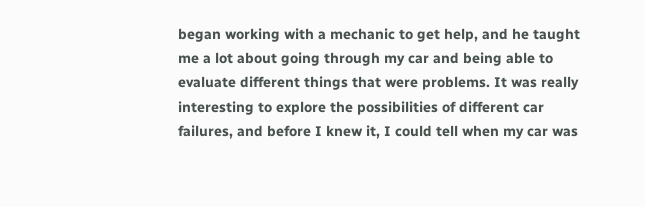began working with a mechanic to get help, and he taught me a lot about going through my car and being able to evaluate different things that were problems. It was really interesting to explore the possibilities of different car failures, and before I knew it, I could tell when my car was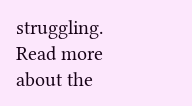struggling. Read more about the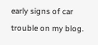early signs of car trouble on my blog.